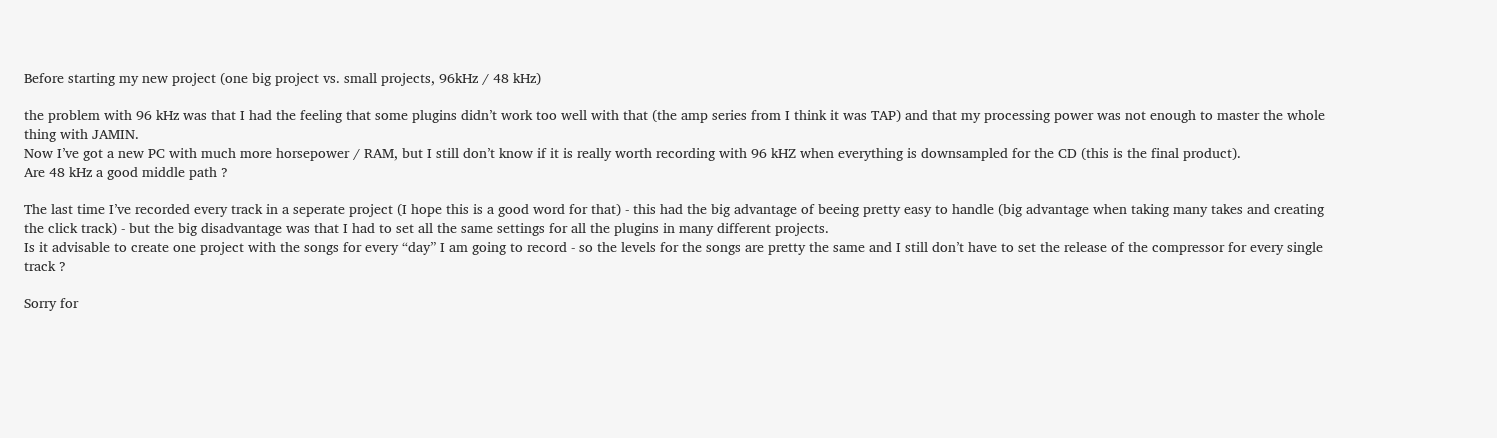Before starting my new project (one big project vs. small projects, 96kHz / 48 kHz)

the problem with 96 kHz was that I had the feeling that some plugins didn’t work too well with that (the amp series from I think it was TAP) and that my processing power was not enough to master the whole thing with JAMIN.
Now I’ve got a new PC with much more horsepower / RAM, but I still don’t know if it is really worth recording with 96 kHZ when everything is downsampled for the CD (this is the final product).
Are 48 kHz a good middle path ?

The last time I’ve recorded every track in a seperate project (I hope this is a good word for that) - this had the big advantage of beeing pretty easy to handle (big advantage when taking many takes and creating the click track) - but the big disadvantage was that I had to set all the same settings for all the plugins in many different projects.
Is it advisable to create one project with the songs for every “day” I am going to record - so the levels for the songs are pretty the same and I still don’t have to set the release of the compressor for every single track ?

Sorry for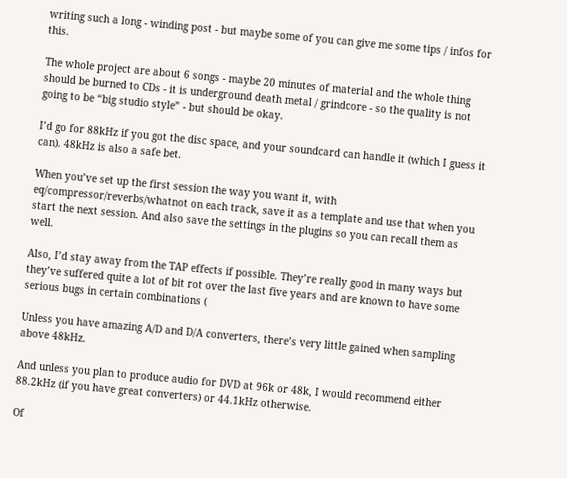writing such a long - winding post - but maybe some of you can give me some tips / infos for this.

The whole project are about 6 songs - maybe 20 minutes of material and the whole thing should be burned to CDs - it is underground death metal / grindcore - so the quality is not going to be “big studio style” - but should be okay.

I’d go for 88kHz if you got the disc space, and your soundcard can handle it (which I guess it can). 48kHz is also a safe bet.

When you’ve set up the first session the way you want it, with eq/compressor/reverbs/whatnot on each track, save it as a template and use that when you start the next session. And also save the settings in the plugins so you can recall them as well.

Also, I’d stay away from the TAP effects if possible. They’re really good in many ways but they’ve suffered quite a lot of bit rot over the last five years and are known to have some serious bugs in certain combinations (

Unless you have amazing A/D and D/A converters, there’s very little gained when sampling above 48kHz.

And unless you plan to produce audio for DVD at 96k or 48k, I would recommend either 88.2kHz (if you have great converters) or 44.1kHz otherwise.

Of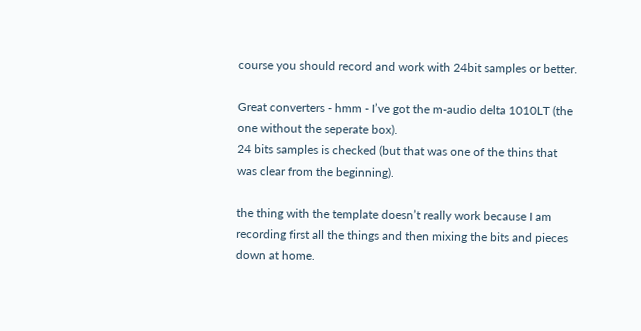course you should record and work with 24bit samples or better.

Great converters - hmm - I’ve got the m-audio delta 1010LT (the one without the seperate box).
24 bits samples is checked (but that was one of the thins that was clear from the beginning).

the thing with the template doesn’t really work because I am recording first all the things and then mixing the bits and pieces down at home.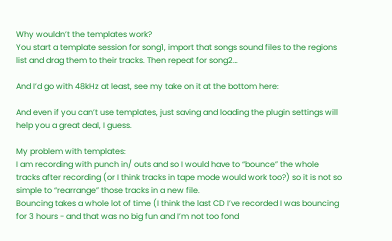Why wouldn’t the templates work?
You start a template session for song1, import that songs sound files to the regions list and drag them to their tracks. Then repeat for song2…

And I’d go with 48kHz at least, see my take on it at the bottom here:

And even if you can’t use templates, just saving and loading the plugin settings will help you a great deal, I guess.

My problem with templates:
I am recording with punch in/ outs and so I would have to “bounce” the whole tracks after recording (or I think tracks in tape mode would work too?) so it is not so simple to “rearrange” those tracks in a new file.
Bouncing takes a whole lot of time (I think the last CD I’ve recorded I was bouncing for 3 hours - and that was no big fun and I’m not too fond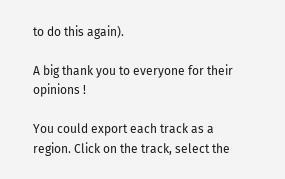to do this again).

A big thank you to everyone for their opinions !

You could export each track as a region. Click on the track, select the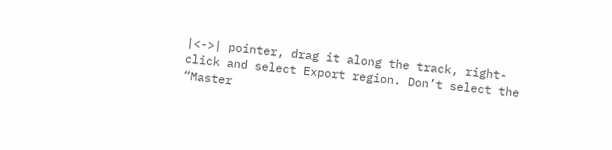|<->| pointer, drag it along the track, right-click and select Export region. Don’t select the “Master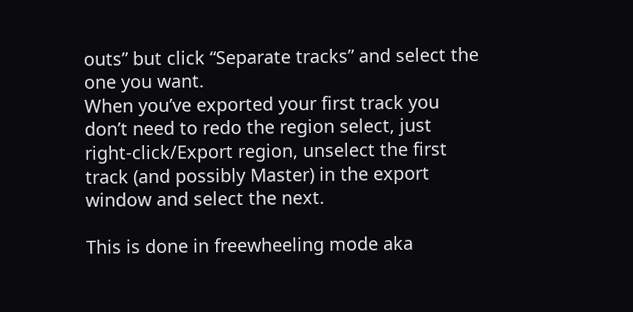outs” but click “Separate tracks” and select the one you want.
When you’ve exported your first track you don’t need to redo the region select, just right-click/Export region, unselect the first track (and possibly Master) in the export window and select the next.

This is done in freewheeling mode aka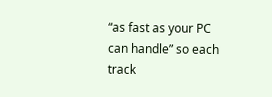“as fast as your PC can handle” so each track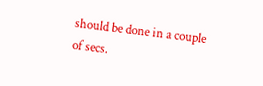should be done in a couple of secs.